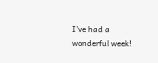I've had a wonderful week!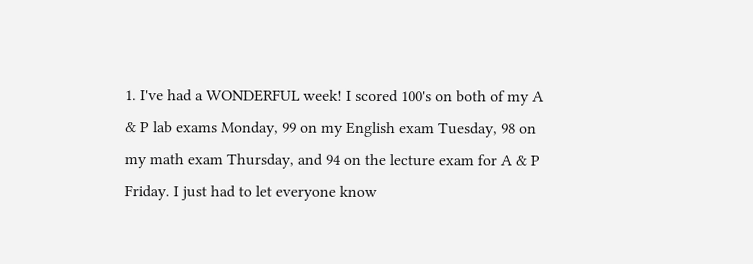1. I've had a WONDERFUL week! I scored 100's on both of my A & P lab exams Monday, 99 on my English exam Tuesday, 98 on my math exam Thursday, and 94 on the lecture exam for A & P Friday. I just had to let everyone know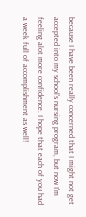because I have been really concerned that I might not get accepted into my school's nursing program, but now I'm feeling alot more confidence. I hope that each of you had a week full of accomplishment as well!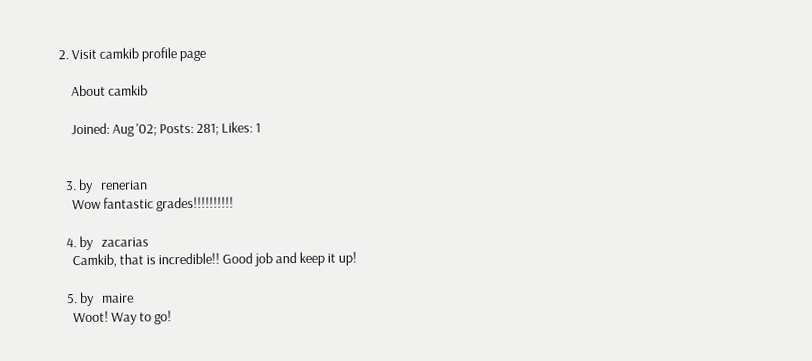2. Visit camkib profile page

    About camkib

    Joined: Aug '02; Posts: 281; Likes: 1


  3. by   renerian
    Wow fantastic grades!!!!!!!!!!

  4. by   zacarias
    Camkib, that is incredible!! Good job and keep it up!

  5. by   maire
    Woot! Way to go!